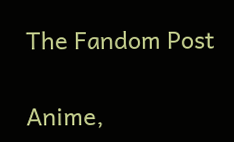The Fandom Post

Anime,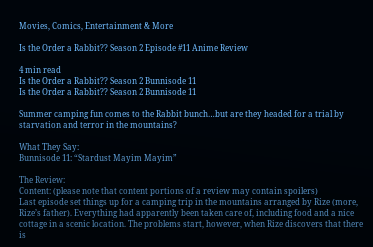Movies, Comics, Entertainment & More

Is the Order a Rabbit?? Season 2 Episode #11 Anime Review

4 min read
Is the Order a Rabbit?? Season 2 Bunnisode 11
Is the Order a Rabbit?? Season 2 Bunnisode 11

Summer camping fun comes to the Rabbit bunch…but are they headed for a trial by starvation and terror in the mountains?

What They Say:
Bunnisode 11: “Stardust Mayim Mayim”

The Review:
Content: (please note that content portions of a review may contain spoilers)
Last episode set things up for a camping trip in the mountains arranged by Rize (more, Rize’s father). Everything had apparently been taken care of, including food and a nice cottage in a scenic location. The problems start, however, when Rize discovers that there is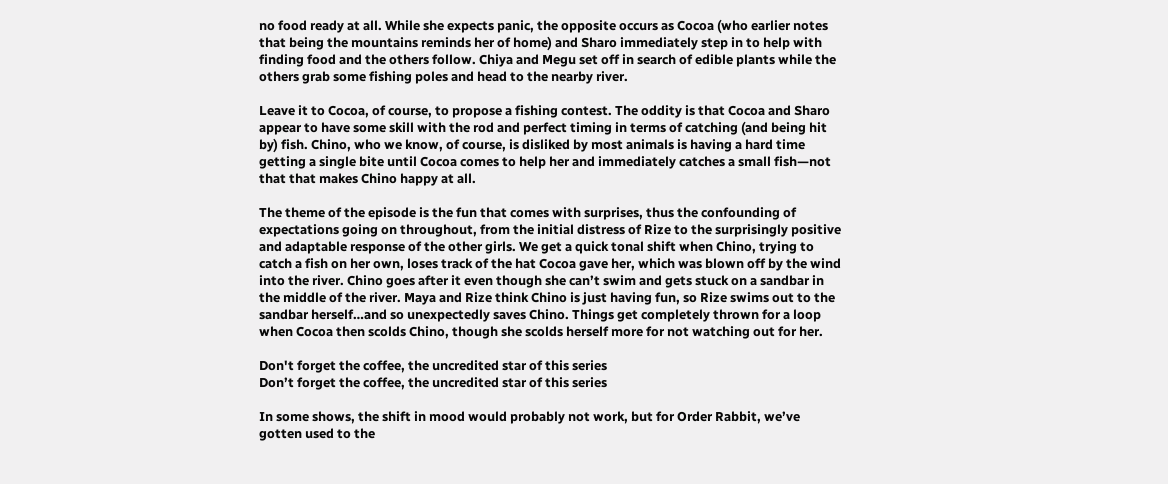no food ready at all. While she expects panic, the opposite occurs as Cocoa (who earlier notes that being the mountains reminds her of home) and Sharo immediately step in to help with finding food and the others follow. Chiya and Megu set off in search of edible plants while the others grab some fishing poles and head to the nearby river.

Leave it to Cocoa, of course, to propose a fishing contest. The oddity is that Cocoa and Sharo appear to have some skill with the rod and perfect timing in terms of catching (and being hit by) fish. Chino, who we know, of course, is disliked by most animals is having a hard time getting a single bite until Cocoa comes to help her and immediately catches a small fish—not that that makes Chino happy at all.

The theme of the episode is the fun that comes with surprises, thus the confounding of expectations going on throughout, from the initial distress of Rize to the surprisingly positive and adaptable response of the other girls. We get a quick tonal shift when Chino, trying to catch a fish on her own, loses track of the hat Cocoa gave her, which was blown off by the wind into the river. Chino goes after it even though she can’t swim and gets stuck on a sandbar in the middle of the river. Maya and Rize think Chino is just having fun, so Rize swims out to the sandbar herself…and so unexpectedly saves Chino. Things get completely thrown for a loop when Cocoa then scolds Chino, though she scolds herself more for not watching out for her.

Don't forget the coffee, the uncredited star of this series
Don’t forget the coffee, the uncredited star of this series

In some shows, the shift in mood would probably not work, but for Order Rabbit, we’ve gotten used to the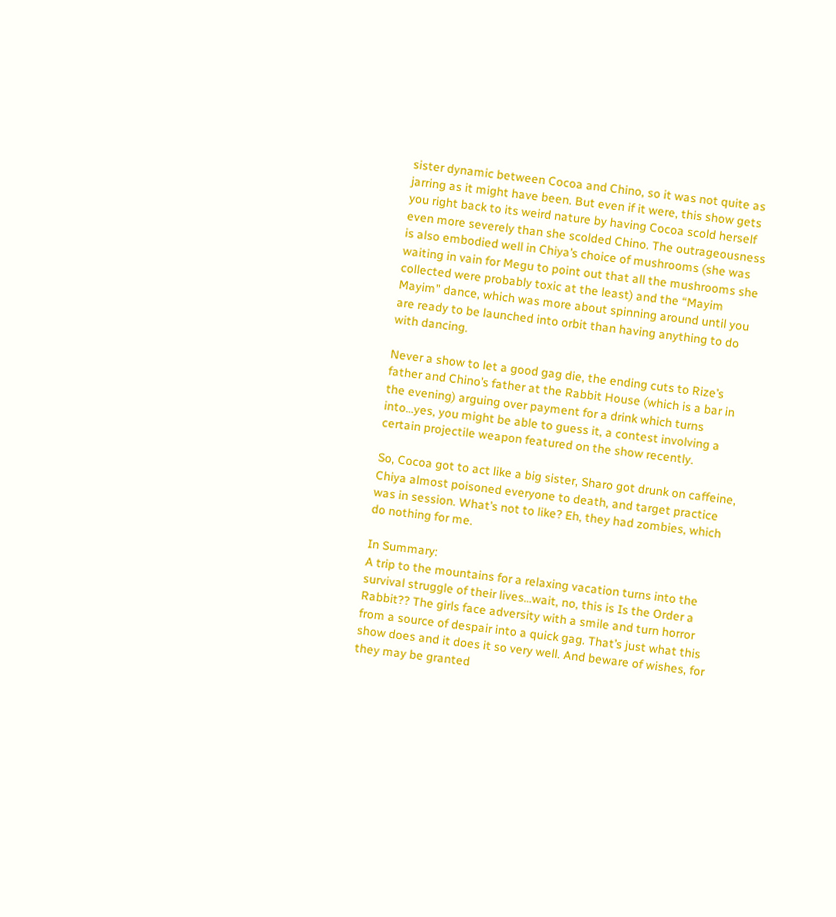sister dynamic between Cocoa and Chino, so it was not quite as jarring as it might have been. But even if it were, this show gets you right back to its weird nature by having Cocoa scold herself even more severely than she scolded Chino. The outrageousness is also embodied well in Chiya’s choice of mushrooms (she was waiting in vain for Megu to point out that all the mushrooms she collected were probably toxic at the least) and the “Mayim Mayim” dance, which was more about spinning around until you are ready to be launched into orbit than having anything to do with dancing.

Never a show to let a good gag die, the ending cuts to Rize’s father and Chino’s father at the Rabbit House (which is a bar in the evening) arguing over payment for a drink which turns into…yes, you might be able to guess it, a contest involving a certain projectile weapon featured on the show recently.

So, Cocoa got to act like a big sister, Sharo got drunk on caffeine, Chiya almost poisoned everyone to death, and target practice was in session. What’s not to like? Eh, they had zombies, which do nothing for me.

In Summary:
A trip to the mountains for a relaxing vacation turns into the survival struggle of their lives…wait, no, this is Is the Order a Rabbit?? The girls face adversity with a smile and turn horror from a source of despair into a quick gag. That’s just what this show does and it does it so very well. And beware of wishes, for they may be granted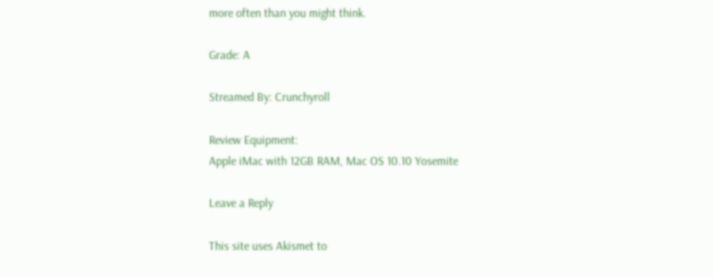more often than you might think.

Grade: A

Streamed By: Crunchyroll

Review Equipment:
Apple iMac with 12GB RAM, Mac OS 10.10 Yosemite

Leave a Reply

This site uses Akismet to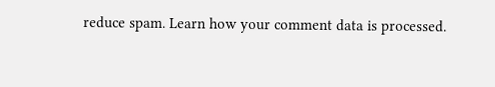reduce spam. Learn how your comment data is processed.